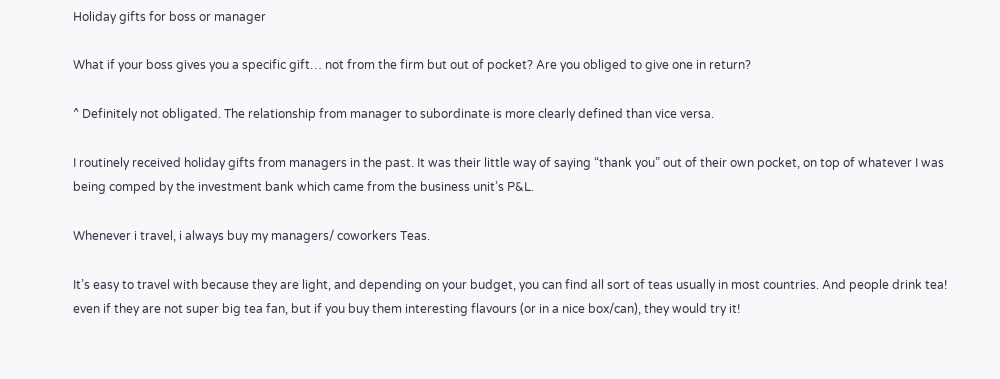Holiday gifts for boss or manager

What if your boss gives you a specific gift… not from the firm but out of pocket? Are you obliged to give one in return?

^ Definitely not obligated. The relationship from manager to subordinate is more clearly defined than vice versa.

I routinely received holiday gifts from managers in the past. It was their little way of saying “thank you” out of their own pocket, on top of whatever I was being comped by the investment bank which came from the business unit’s P&L.

Whenever i travel, i always buy my managers/ coworkers Teas.

It’s easy to travel with because they are light, and depending on your budget, you can find all sort of teas usually in most countries. And people drink tea! even if they are not super big tea fan, but if you buy them interesting flavours (or in a nice box/can), they would try it!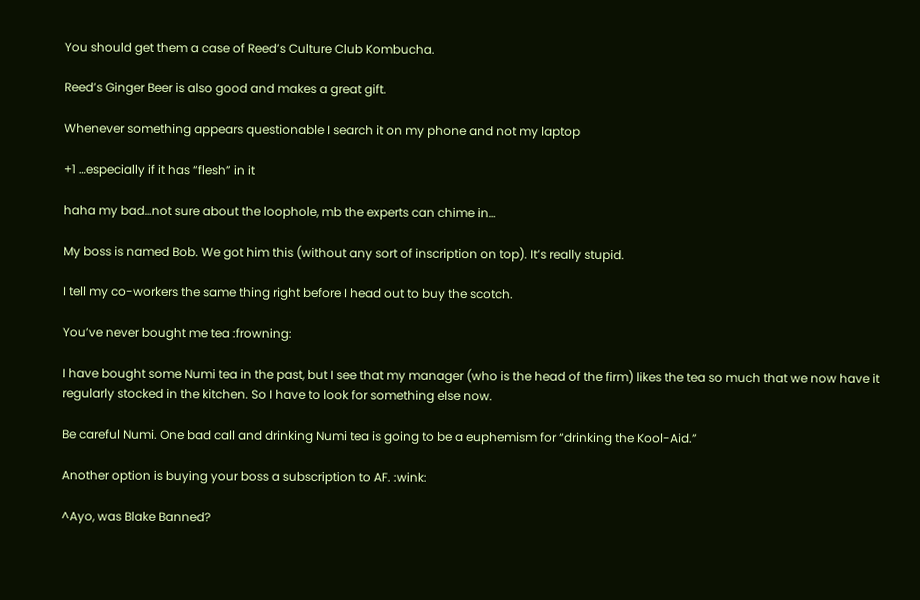You should get them a case of Reed’s Culture Club Kombucha.

Reed’s Ginger Beer is also good and makes a great gift.

Whenever something appears questionable I search it on my phone and not my laptop

+1 …especially if it has “flesh” in it

haha my bad…not sure about the loophole, mb the experts can chime in…

My boss is named Bob. We got him this (without any sort of inscription on top). It’s really stupid.

I tell my co-workers the same thing right before I head out to buy the scotch.

You’ve never bought me tea :frowning:

I have bought some Numi tea in the past, but I see that my manager (who is the head of the firm) likes the tea so much that we now have it regularly stocked in the kitchen. So I have to look for something else now.

Be careful Numi. One bad call and drinking Numi tea is going to be a euphemism for “drinking the Kool-Aid.”

Another option is buying your boss a subscription to AF. :wink:

^Ayo, was Blake Banned?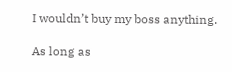I wouldn’t buy my boss anything.

As long as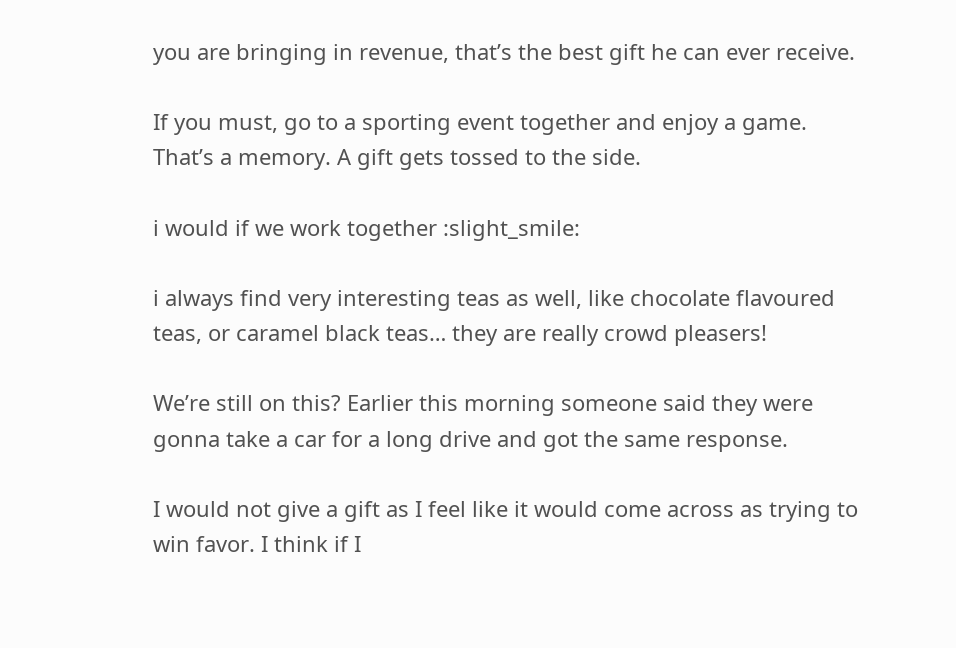you are bringing in revenue, that’s the best gift he can ever receive.

If you must, go to a sporting event together and enjoy a game. That’s a memory. A gift gets tossed to the side.

i would if we work together :slight_smile:

i always find very interesting teas as well, like chocolate flavoured teas, or caramel black teas… they are really crowd pleasers!

We’re still on this? Earlier this morning someone said they were gonna take a car for a long drive and got the same response.

I would not give a gift as I feel like it would come across as trying to win favor. I think if I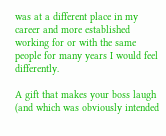was at a different place in my career and more established working for or with the same people for many years I would feel differently.

A gift that makes your boss laugh (and which was obviously intended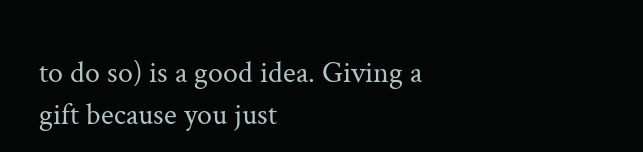to do so) is a good idea. Giving a gift because you just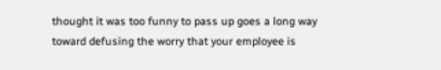thought it was too funny to pass up goes a long way toward defusing the worry that your employee is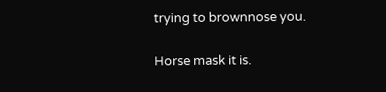trying to brownnose you.

Horse mask it is.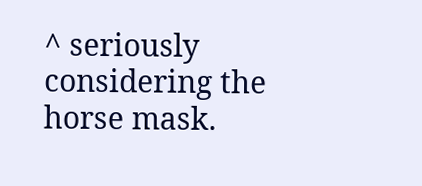^ seriously considering the horse mask.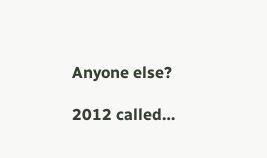Anyone else?

2012 called…